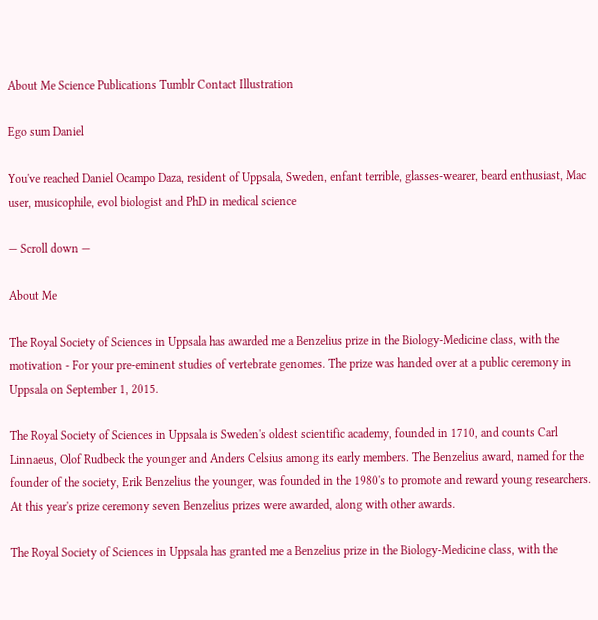About Me Science Publications Tumblr Contact Illustration

Ego sum Daniel

You've reached Daniel Ocampo Daza, resident of Uppsala, Sweden, enfant terrible, glasses-wearer, beard enthusiast, Mac user, musicophile, evol biologist and PhD in medical science

— Scroll down —

About Me

The Royal Society of Sciences in Uppsala has awarded me a Benzelius prize in the Biology-Medicine class, with the motivation - For your pre-eminent studies of vertebrate genomes. The prize was handed over at a public ceremony in Uppsala on September 1, 2015.

The Royal Society of Sciences in Uppsala is Sweden's oldest scientific academy, founded in 1710, and counts Carl Linnaeus, Olof Rudbeck the younger and Anders Celsius among its early members. The Benzelius award, named for the founder of the society, Erik Benzelius the younger, was founded in the 1980's to promote and reward young researchers. At this year's prize ceremony seven Benzelius prizes were awarded, along with other awards.

The Royal Society of Sciences in Uppsala has granted me a Benzelius prize in the Biology-Medicine class, with the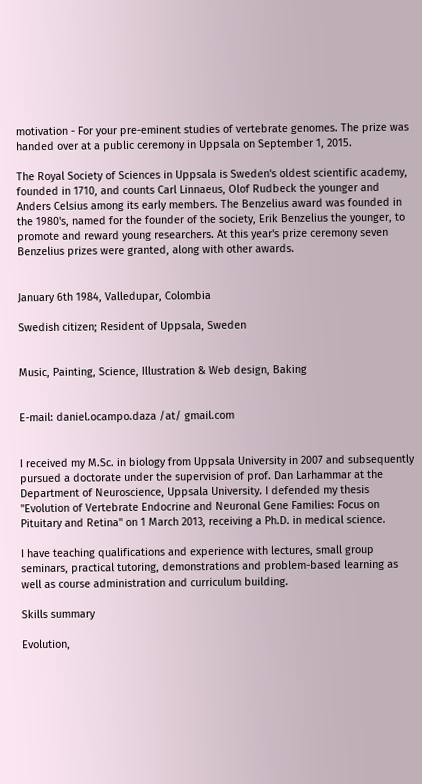motivation - For your pre-eminent studies of vertebrate genomes. The prize was handed over at a public ceremony in Uppsala on September 1, 2015.

The Royal Society of Sciences in Uppsala is Sweden's oldest scientific academy, founded in 1710, and counts Carl Linnaeus, Olof Rudbeck the younger and Anders Celsius among its early members. The Benzelius award was founded in the 1980's, named for the founder of the society, Erik Benzelius the younger, to promote and reward young researchers. At this year's prize ceremony seven Benzelius prizes were granted, along with other awards.


January 6th 1984, Valledupar, Colombia

Swedish citizen; Resident of Uppsala, Sweden


Music, Painting, Science, Illustration & Web design, Baking


E-mail: daniel.ocampo.daza /at/ gmail.com


I received my M.Sc. in biology from Uppsala University in 2007 and subsequently pursued a doctorate under the supervision of prof. Dan Larhammar at the Department of Neuroscience, Uppsala University. I defended my thesis "Evolution of Vertebrate Endocrine and Neuronal Gene Families: Focus on Pituitary and Retina" on 1 March 2013, receiving a Ph.D. in medical science.

I have teaching qualifications and experience with lectures, small group seminars, practical tutoring, demonstrations and problem-based learning as well as course administration and curriculum building.

Skills summary

Evolution,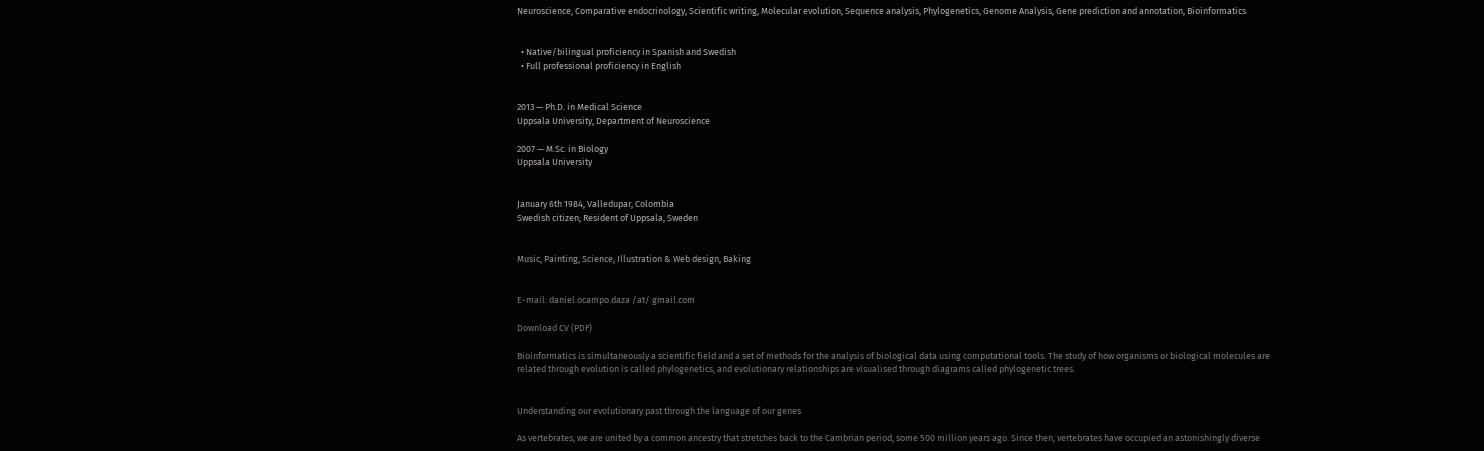Neuroscience, Comparative endocrinology, Scientific writing, Molecular evolution, Sequence analysis, Phylogenetics, Genome Analysis, Gene prediction and annotation, Bioinformatics


  • Native/bilingual proficiency in Spanish and Swedish
  • Full professional proficiency in English


2013 — Ph.D. in Medical Science
Uppsala University, Department of Neuroscience

2007 — M.Sc. in Biology
Uppsala University


January 6th 1984, Valledupar, Colombia
Swedish citizen; Resident of Uppsala, Sweden


Music, Painting, Science, Illustration & Web design, Baking


E-mail: daniel.ocampo.daza /at/ gmail.com

Download CV (PDF)

Bioinformatics is simultaneously a scientific field and a set of methods for the analysis of biological data using computational tools. The study of how organisms or biological molecules are related through evolution is called phylogenetics, and evolutionary relationships are visualised through diagrams called phylogenetic trees.


Understanding our evolutionary past through the language of our genes

As vertebrates, we are united by a common ancestry that stretches back to the Cambrian period, some 500 million years ago. Since then, vertebrates have occupied an astonishingly diverse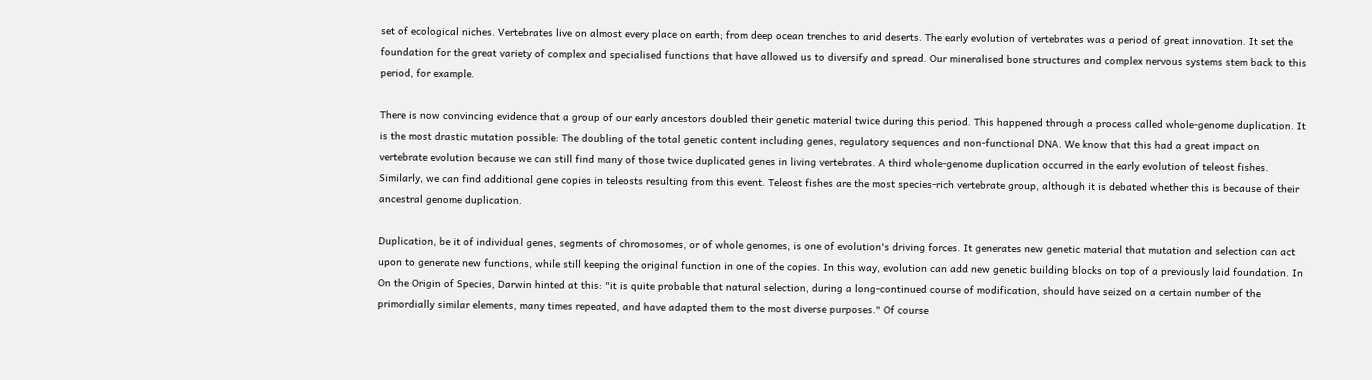set of ecological niches. Vertebrates live on almost every place on earth; from deep ocean trenches to arid deserts. The early evolution of vertebrates was a period of great innovation. It set the foundation for the great variety of complex and specialised functions that have allowed us to diversify and spread. Our mineralised bone structures and complex nervous systems stem back to this period, for example.

There is now convincing evidence that a group of our early ancestors doubled their genetic material twice during this period. This happened through a process called whole-genome duplication. It is the most drastic mutation possible: The doubling of the total genetic content including genes, regulatory sequences and non-functional DNA. We know that this had a great impact on vertebrate evolution because we can still find many of those twice duplicated genes in living vertebrates. A third whole-genome duplication occurred in the early evolution of teleost fishes. Similarly, we can find additional gene copies in teleosts resulting from this event. Teleost fishes are the most species-rich vertebrate group, although it is debated whether this is because of their ancestral genome duplication.

Duplication, be it of individual genes, segments of chromosomes, or of whole genomes, is one of evolution's driving forces. It generates new genetic material that mutation and selection can act upon to generate new functions, while still keeping the original function in one of the copies. In this way, evolution can add new genetic building blocks on top of a previously laid foundation. In On the Origin of Species, Darwin hinted at this: "it is quite probable that natural selection, during a long-continued course of modification, should have seized on a certain number of the primordially similar elements, many times repeated, and have adapted them to the most diverse purposes." Of course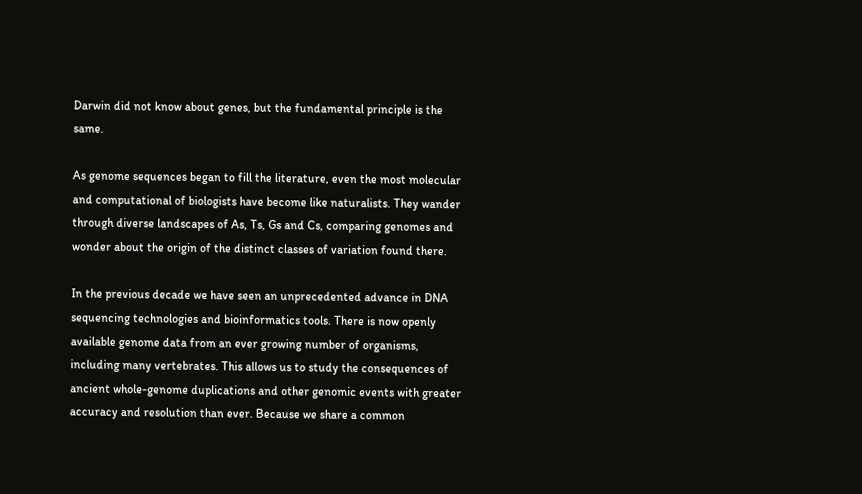Darwin did not know about genes, but the fundamental principle is the same.

As genome sequences began to fill the literature, even the most molecular and computational of biologists have become like naturalists. They wander through diverse landscapes of As, Ts, Gs and Cs, comparing genomes and wonder about the origin of the distinct classes of variation found there.

In the previous decade we have seen an unprecedented advance in DNA sequencing technologies and bioinformatics tools. There is now openly available genome data from an ever growing number of organisms, including many vertebrates. This allows us to study the consequences of ancient whole-genome duplications and other genomic events with greater accuracy and resolution than ever. Because we share a common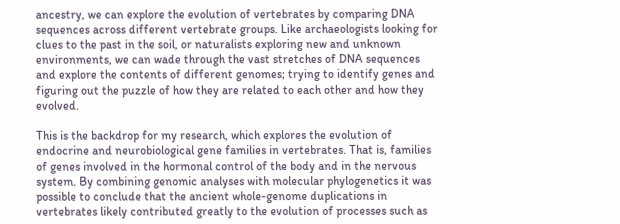ancestry, we can explore the evolution of vertebrates by comparing DNA sequences across different vertebrate groups. Like archaeologists looking for clues to the past in the soil, or naturalists exploring new and unknown environments, we can wade through the vast stretches of DNA sequences and explore the contents of different genomes; trying to identify genes and figuring out the puzzle of how they are related to each other and how they evolved.

This is the backdrop for my research, which explores the evolution of endocrine and neurobiological gene families in vertebrates. That is, families of genes involved in the hormonal control of the body and in the nervous system. By combining genomic analyses with molecular phylogenetics it was possible to conclude that the ancient whole-genome duplications in vertebrates likely contributed greatly to the evolution of processes such as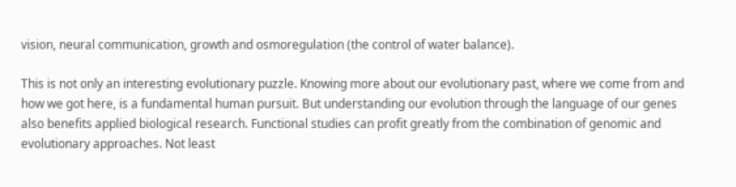vision, neural communication, growth and osmoregulation (the control of water balance).

This is not only an interesting evolutionary puzzle. Knowing more about our evolutionary past, where we come from and how we got here, is a fundamental human pursuit. But understanding our evolution through the language of our genes also benefits applied biological research. Functional studies can profit greatly from the combination of genomic and evolutionary approaches. Not least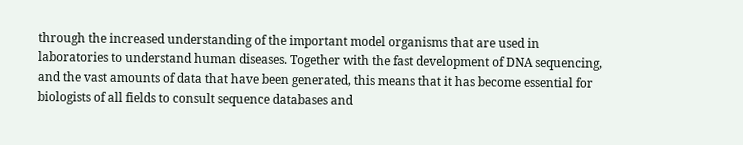through the increased understanding of the important model organisms that are used in laboratories to understand human diseases. Together with the fast development of DNA sequencing, and the vast amounts of data that have been generated, this means that it has become essential for biologists of all fields to consult sequence databases and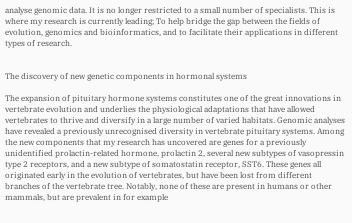analyse genomic data. It is no longer restricted to a small number of specialists. This is where my research is currently leading; To help bridge the gap between the fields of evolution, genomics and bioinformatics, and to facilitate their applications in different types of research.


The discovery of new genetic components in hormonal systems

The expansion of pituitary hormone systems constitutes one of the great innovations in vertebrate evolution and underlies the physiological adaptations that have allowed vertebrates to thrive and diversify in a large number of varied habitats. Genomic analyses have revealed a previously unrecognised diversity in vertebrate pituitary systems. Among the new components that my research has uncovered are genes for a previously unidentified prolactin-related hormone, prolactin 2, several new subtypes of vasopressin type 2 receptors, and a new subtype of somatostatin receptor, SST6. These genes all originated early in the evolution of vertebrates, but have been lost from different branches of the vertebrate tree. Notably, none of these are present in humans or other mammals, but are prevalent in for example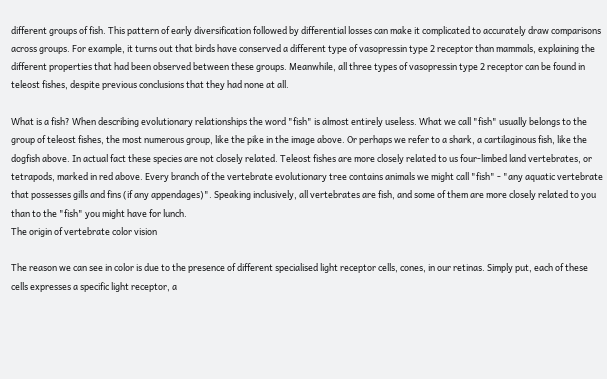different groups of fish. This pattern of early diversification followed by differential losses can make it complicated to accurately draw comparisons across groups. For example, it turns out that birds have conserved a different type of vasopressin type 2 receptor than mammals, explaining the different properties that had been observed between these groups. Meanwhile, all three types of vasopressin type 2 receptor can be found in teleost fishes, despite previous conclusions that they had none at all.

What is a fish? When describing evolutionary relationships the word "fish" is almost entirely useless. What we call "fish" usually belongs to the group of teleost fishes, the most numerous group, like the pike in the image above. Or perhaps we refer to a shark, a cartilaginous fish, like the dogfish above. In actual fact these species are not closely related. Teleost fishes are more closely related to us four-limbed land vertebrates, or tetrapods, marked in red above. Every branch of the vertebrate evolutionary tree contains animals we might call "fish" - "any aquatic vertebrate that possesses gills and fins (if any appendages)". Speaking inclusively, all vertebrates are fish, and some of them are more closely related to you than to the "fish" you might have for lunch.
The origin of vertebrate color vision

The reason we can see in color is due to the presence of different specialised light receptor cells, cones, in our retinas. Simply put, each of these cells expresses a specific light receptor, a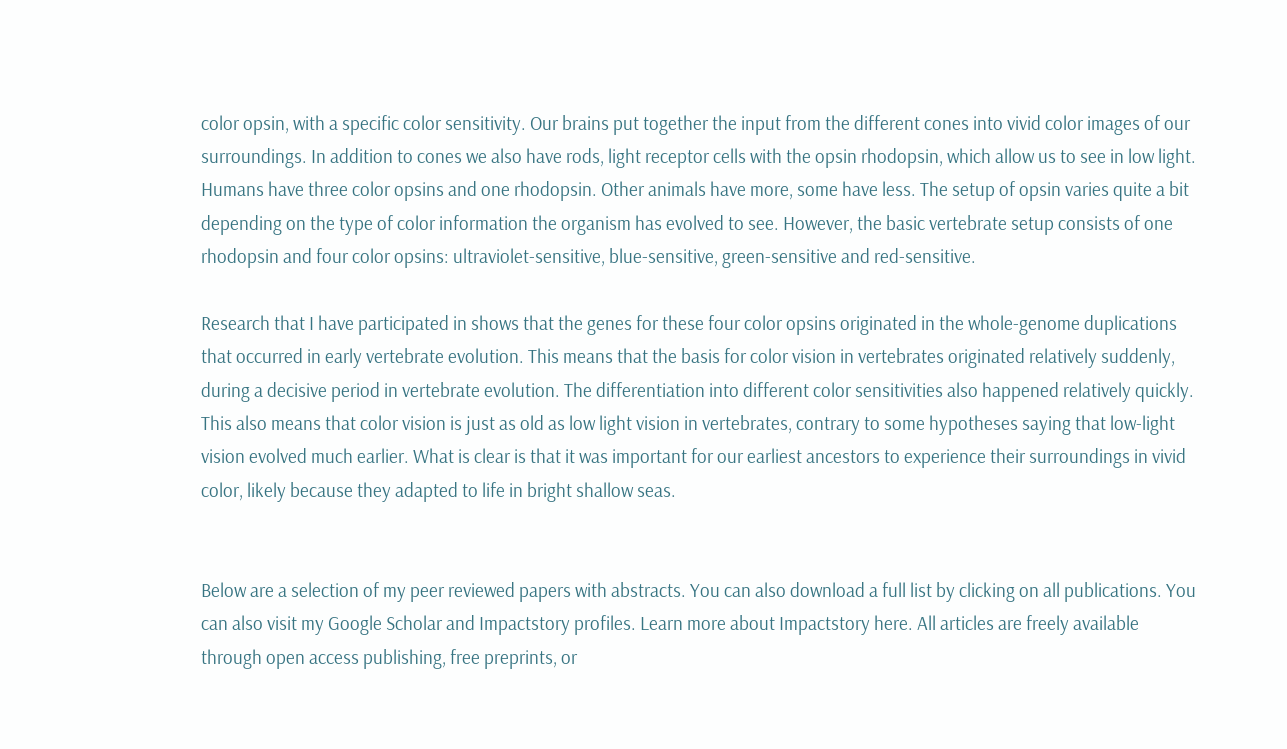color opsin, with a specific color sensitivity. Our brains put together the input from the different cones into vivid color images of our surroundings. In addition to cones we also have rods, light receptor cells with the opsin rhodopsin, which allow us to see in low light. Humans have three color opsins and one rhodopsin. Other animals have more, some have less. The setup of opsin varies quite a bit depending on the type of color information the organism has evolved to see. However, the basic vertebrate setup consists of one rhodopsin and four color opsins: ultraviolet-sensitive, blue-sensitive, green-sensitive and red-sensitive.

Research that I have participated in shows that the genes for these four color opsins originated in the whole-genome duplications that occurred in early vertebrate evolution. This means that the basis for color vision in vertebrates originated relatively suddenly, during a decisive period in vertebrate evolution. The differentiation into different color sensitivities also happened relatively quickly. This also means that color vision is just as old as low light vision in vertebrates, contrary to some hypotheses saying that low-light vision evolved much earlier. What is clear is that it was important for our earliest ancestors to experience their surroundings in vivid color, likely because they adapted to life in bright shallow seas.


Below are a selection of my peer reviewed papers with abstracts. You can also download a full list by clicking on all publications. You can also visit my Google Scholar and Impactstory profiles. Learn more about Impactstory here. All articles are freely available through open access publishing, free preprints, or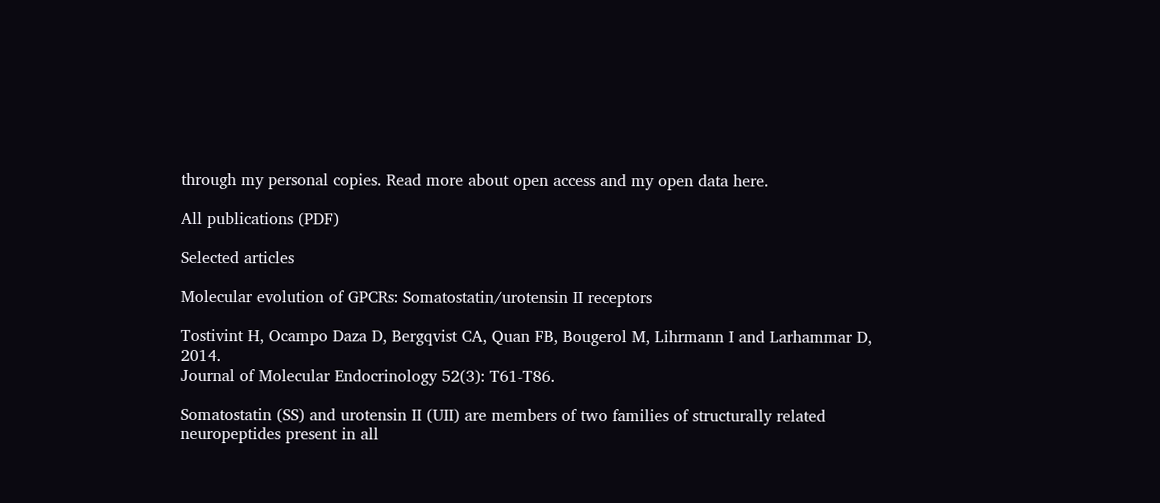through my personal copies. Read more about open access and my open data here.

All publications (PDF)

Selected articles

Molecular evolution of GPCRs: Somatostatin/urotensin II receptors

Tostivint H, Ocampo Daza D, Bergqvist CA, Quan FB, Bougerol M, Lihrmann I and Larhammar D, 2014.
Journal of Molecular Endocrinology 52(3): T61-T86.

Somatostatin (SS) and urotensin II (UII) are members of two families of structurally related neuropeptides present in all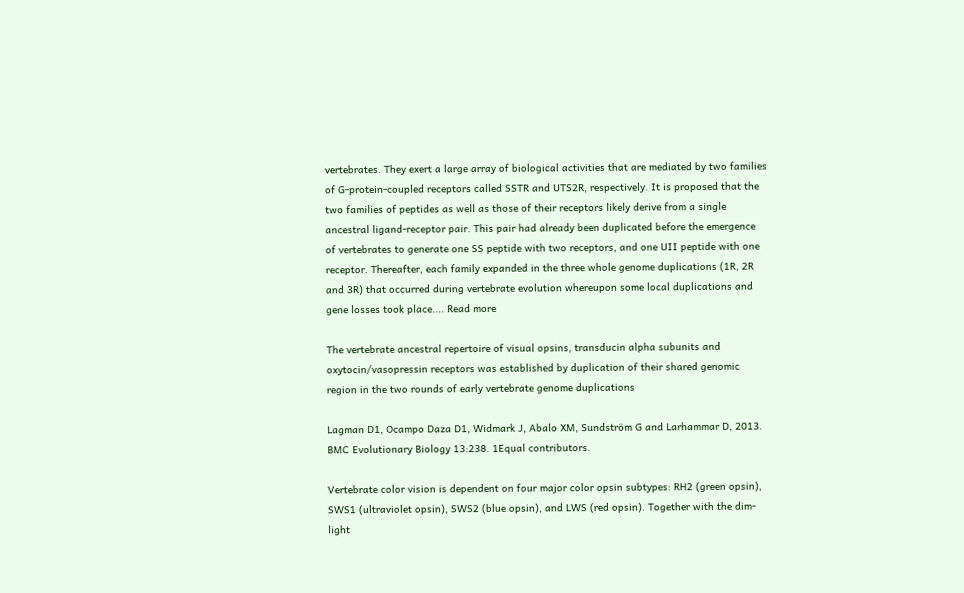vertebrates. They exert a large array of biological activities that are mediated by two families of G-protein-coupled receptors called SSTR and UTS2R, respectively. It is proposed that the two families of peptides as well as those of their receptors likely derive from a single ancestral ligand-receptor pair. This pair had already been duplicated before the emergence of vertebrates to generate one SS peptide with two receptors, and one UII peptide with one receptor. Thereafter, each family expanded in the three whole genome duplications (1R, 2R and 3R) that occurred during vertebrate evolution whereupon some local duplications and gene losses took place.... Read more

The vertebrate ancestral repertoire of visual opsins, transducin alpha subunits and oxytocin/vasopressin receptors was established by duplication of their shared genomic region in the two rounds of early vertebrate genome duplications

Lagman D1, Ocampo Daza D1, Widmark J, Abalo XM, Sundström G and Larhammar D, 2013.
BMC Evolutionary Biology 13:238. 1Equal contributors.

Vertebrate color vision is dependent on four major color opsin subtypes: RH2 (green opsin), SWS1 (ultraviolet opsin), SWS2 (blue opsin), and LWS (red opsin). Together with the dim-light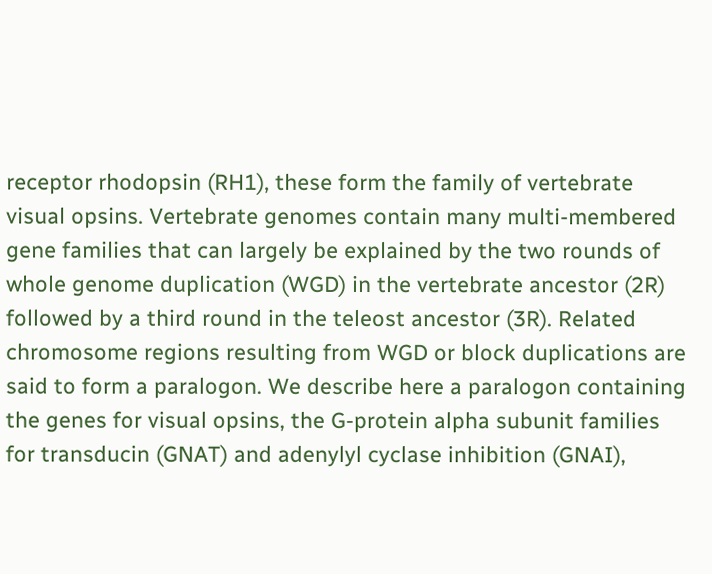receptor rhodopsin (RH1), these form the family of vertebrate visual opsins. Vertebrate genomes contain many multi-membered gene families that can largely be explained by the two rounds of whole genome duplication (WGD) in the vertebrate ancestor (2R) followed by a third round in the teleost ancestor (3R). Related chromosome regions resulting from WGD or block duplications are said to form a paralogon. We describe here a paralogon containing the genes for visual opsins, the G-protein alpha subunit families for transducin (GNAT) and adenylyl cyclase inhibition (GNAI),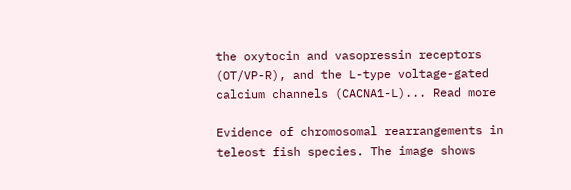the oxytocin and vasopressin receptors (OT/VP-R), and the L-type voltage-gated calcium channels (CACNA1-L)... Read more

Evidence of chromosomal rearrangements in teleost fish species. The image shows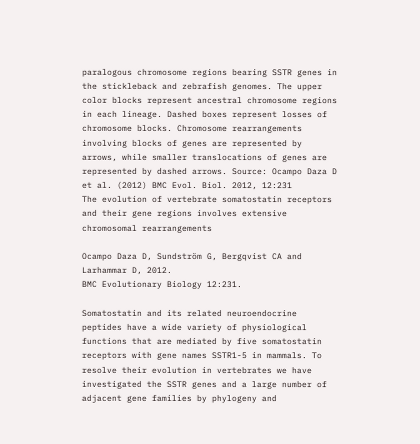paralogous chromosome regions bearing SSTR genes in the stickleback and zebrafish genomes. The upper color blocks represent ancestral chromosome regions in each lineage. Dashed boxes represent losses of chromosome blocks. Chromosome rearrangements involving blocks of genes are represented by arrows, while smaller translocations of genes are represented by dashed arrows. Source: Ocampo Daza D et al. (2012) BMC Evol. Biol. 2012, 12:231
The evolution of vertebrate somatostatin receptors and their gene regions involves extensive chromosomal rearrangements

Ocampo Daza D, Sundström G, Bergqvist CA and Larhammar D, 2012.
BMC Evolutionary Biology 12:231.

Somatostatin and its related neuroendocrine peptides have a wide variety of physiological functions that are mediated by five somatostatin receptors with gene names SSTR1-5 in mammals. To resolve their evolution in vertebrates we have investigated the SSTR genes and a large number of adjacent gene families by phylogeny and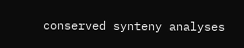conserved synteny analyses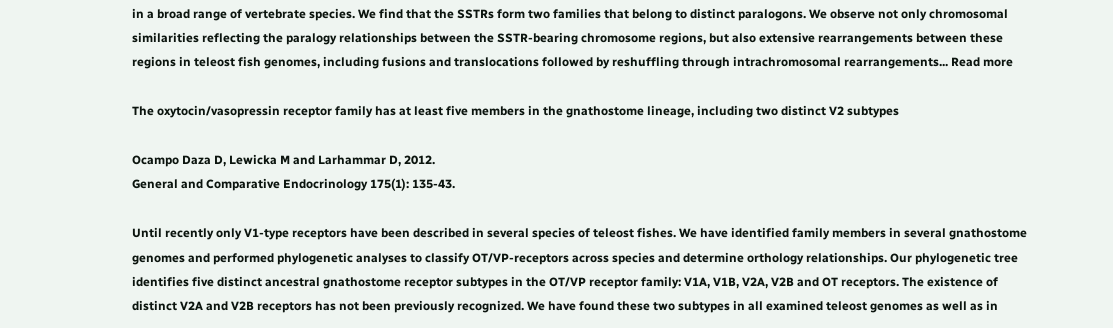in a broad range of vertebrate species. We find that the SSTRs form two families that belong to distinct paralogons. We observe not only chromosomal similarities reflecting the paralogy relationships between the SSTR-bearing chromosome regions, but also extensive rearrangements between these regions in teleost fish genomes, including fusions and translocations followed by reshuffling through intrachromosomal rearrangements... Read more

The oxytocin/vasopressin receptor family has at least five members in the gnathostome lineage, including two distinct V2 subtypes

Ocampo Daza D, Lewicka M and Larhammar D, 2012.
General and Comparative Endocrinology 175(1): 135-43.

Until recently only V1-type receptors have been described in several species of teleost fishes. We have identified family members in several gnathostome genomes and performed phylogenetic analyses to classify OT/VP-receptors across species and determine orthology relationships. Our phylogenetic tree identifies five distinct ancestral gnathostome receptor subtypes in the OT/VP receptor family: V1A, V1B, V2A, V2B and OT receptors. The existence of distinct V2A and V2B receptors has not been previously recognized. We have found these two subtypes in all examined teleost genomes as well as in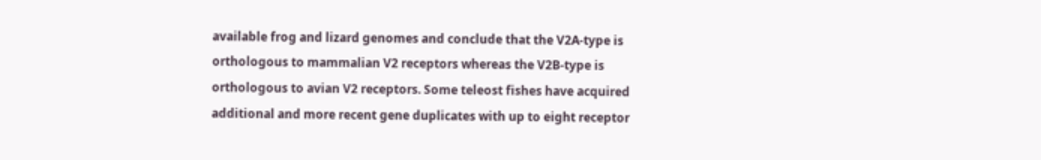available frog and lizard genomes and conclude that the V2A-type is orthologous to mammalian V2 receptors whereas the V2B-type is orthologous to avian V2 receptors. Some teleost fishes have acquired additional and more recent gene duplicates with up to eight receptor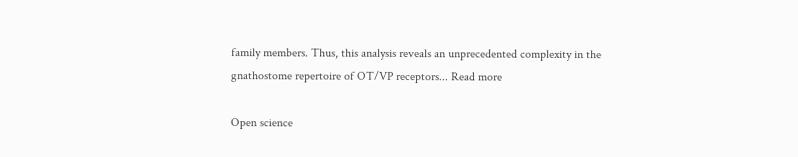family members. Thus, this analysis reveals an unprecedented complexity in the gnathostome repertoire of OT/VP receptors... Read more

Open science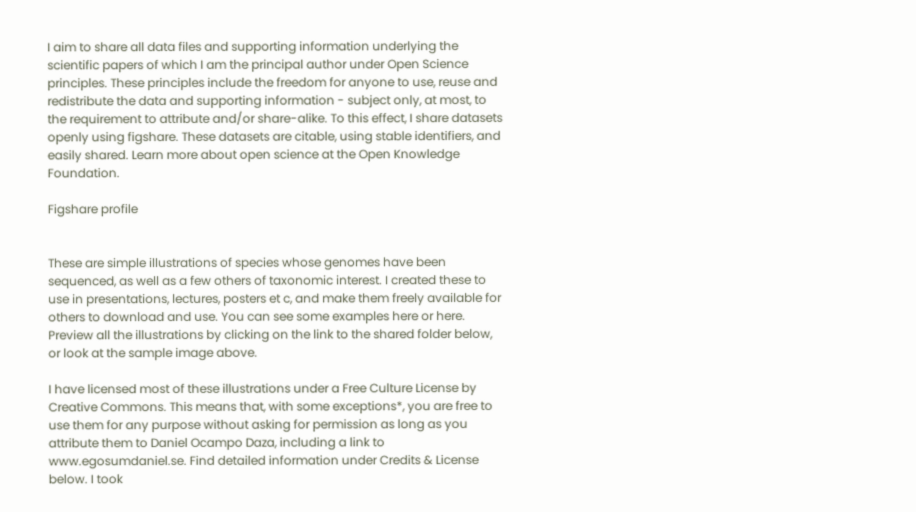I aim to share all data files and supporting information underlying the scientific papers of which I am the principal author under Open Science principles. These principles include the freedom for anyone to use, reuse and redistribute the data and supporting information - subject only, at most, to the requirement to attribute and/or share-alike. To this effect, I share datasets openly using figshare. These datasets are citable, using stable identifiers, and easily shared. Learn more about open science at the Open Knowledge Foundation.

Figshare profile


These are simple illustrations of species whose genomes have been sequenced, as well as a few others of taxonomic interest. I created these to use in presentations, lectures, posters et c, and make them freely available for others to download and use. You can see some examples here or here. Preview all the illustrations by clicking on the link to the shared folder below, or look at the sample image above.

I have licensed most of these illustrations under a Free Culture License by Creative Commons. This means that, with some exceptions*, you are free to use them for any purpose without asking for permission as long as you attribute them to Daniel Ocampo Daza, including a link to www.egosumdaniel.se. Find detailed information under Credits & License below. I took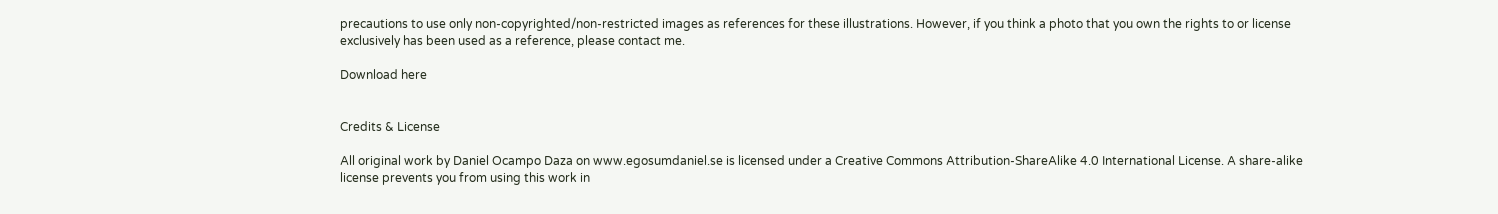precautions to use only non-copyrighted/non-restricted images as references for these illustrations. However, if you think a photo that you own the rights to or license exclusively has been used as a reference, please contact me.

Download here


Credits & License

All original work by Daniel Ocampo Daza on www.egosumdaniel.se is licensed under a Creative Commons Attribution-ShareAlike 4.0 International License. A share-alike license prevents you from using this work in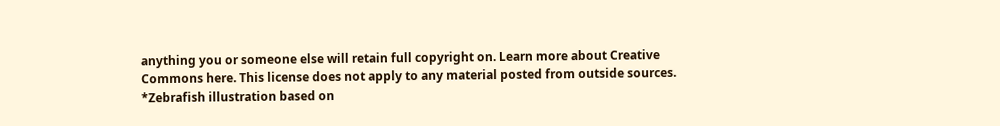anything you or someone else will retain full copyright on. Learn more about Creative Commons here. This license does not apply to any material posted from outside sources. *Zebrafish illustration based on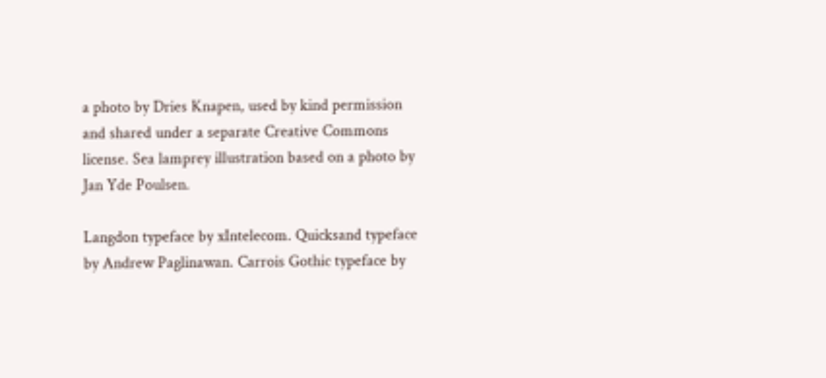a photo by Dries Knapen, used by kind permission and shared under a separate Creative Commons license. Sea lamprey illustration based on a photo by Jan Yde Poulsen.

Langdon typeface by xIntelecom. Quicksand typeface by Andrew Paglinawan. Carrois Gothic typeface by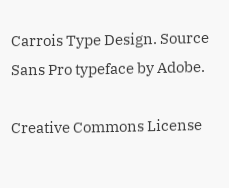Carrois Type Design. Source Sans Pro typeface by Adobe.

Creative Commons License